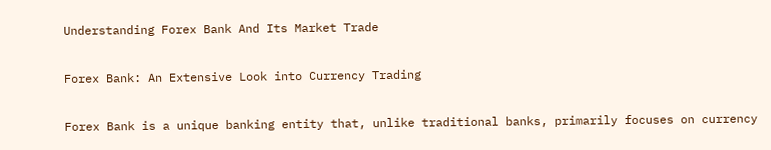Understanding Forex Bank And Its Market Trade

Forex Bank: An Extensive Look into Currency Trading

Forex Bank is a unique banking entity that, unlike traditional banks, primarily focuses on currency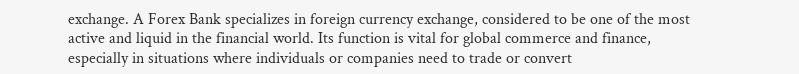exchange. A Forex Bank specializes in foreign currency exchange, considered to be one of the most active and liquid in the financial world. Its function is vital for global commerce and finance, especially in situations where individuals or companies need to trade or convert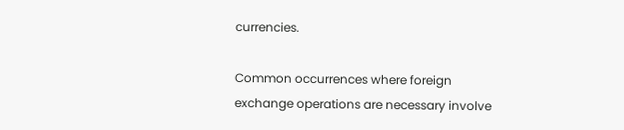currencies.

Common occurrences where foreign exchange operations are necessary involve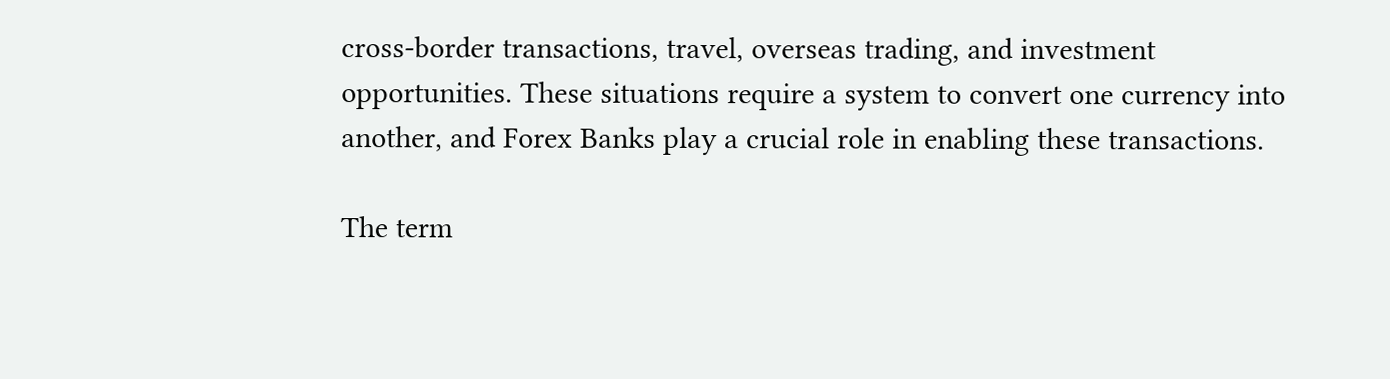cross-border transactions, travel, overseas trading, and investment opportunities. These situations require a system to convert one currency into another, and Forex Banks play a crucial role in enabling these transactions.

The term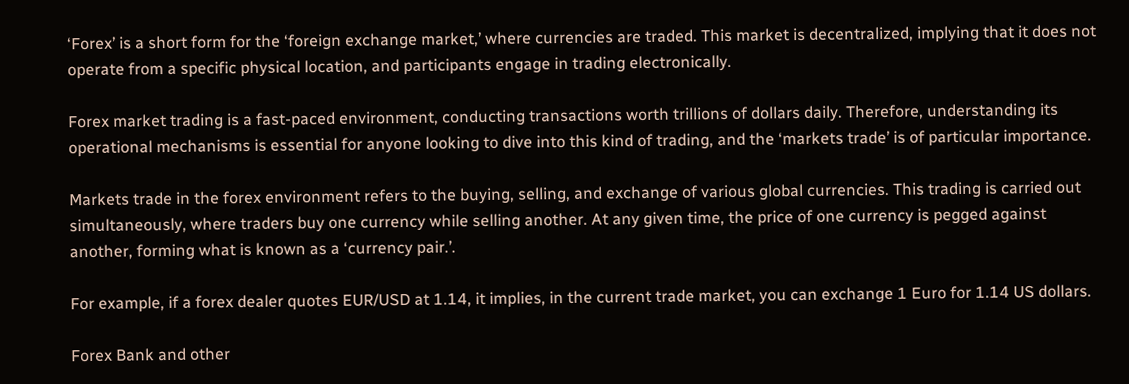‘Forex’ is a short form for the ‘foreign exchange market,’ where currencies are traded. This market is decentralized, implying that it does not operate from a specific physical location, and participants engage in trading electronically.

Forex market trading is a fast-paced environment, conducting transactions worth trillions of dollars daily. Therefore, understanding its operational mechanisms is essential for anyone looking to dive into this kind of trading, and the ‘markets trade’ is of particular importance.

Markets trade in the forex environment refers to the buying, selling, and exchange of various global currencies. This trading is carried out simultaneously, where traders buy one currency while selling another. At any given time, the price of one currency is pegged against another, forming what is known as a ‘currency pair.’.

For example, if a forex dealer quotes EUR/USD at 1.14, it implies, in the current trade market, you can exchange 1 Euro for 1.14 US dollars.

Forex Bank and other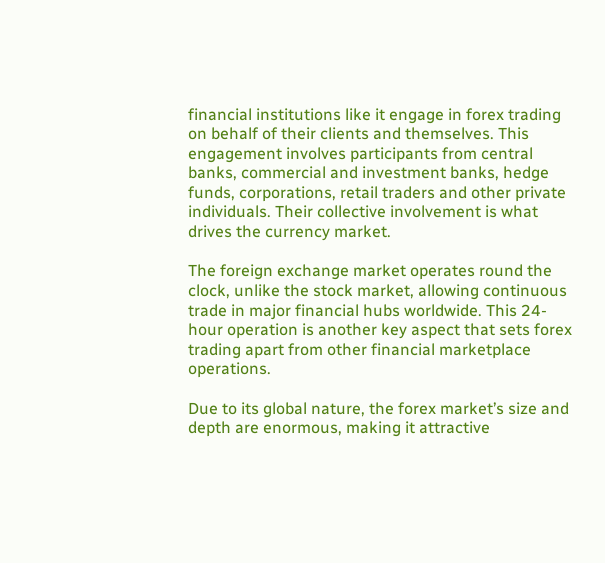financial institutions like it engage in forex trading on behalf of their clients and themselves. This engagement involves participants from central banks, commercial and investment banks, hedge funds, corporations, retail traders and other private individuals. Their collective involvement is what drives the currency market.

The foreign exchange market operates round the clock, unlike the stock market, allowing continuous trade in major financial hubs worldwide. This 24-hour operation is another key aspect that sets forex trading apart from other financial marketplace operations.

Due to its global nature, the forex market’s size and depth are enormous, making it attractive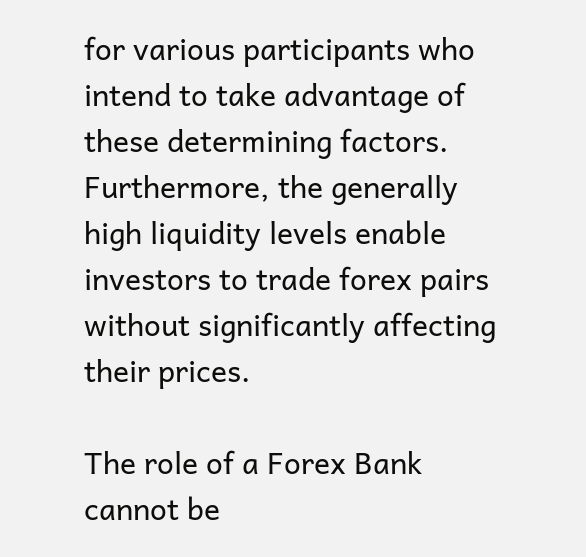for various participants who intend to take advantage of these determining factors. Furthermore, the generally high liquidity levels enable investors to trade forex pairs without significantly affecting their prices.

The role of a Forex Bank cannot be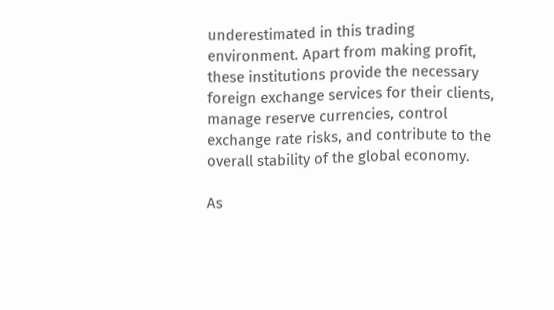underestimated in this trading environment. Apart from making profit, these institutions provide the necessary foreign exchange services for their clients, manage reserve currencies, control exchange rate risks, and contribute to the overall stability of the global economy.

As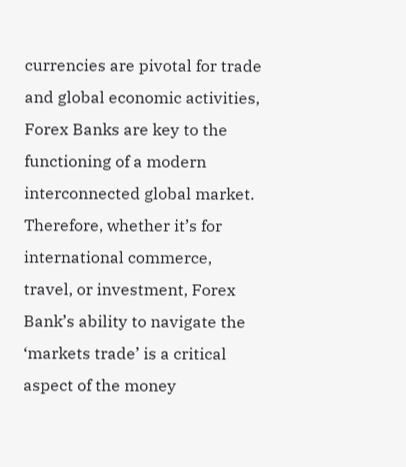currencies are pivotal for trade and global economic activities, Forex Banks are key to the functioning of a modern interconnected global market. Therefore, whether it’s for international commerce, travel, or investment, Forex Bank’s ability to navigate the ‘markets trade’ is a critical aspect of the money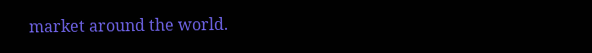market around the world.